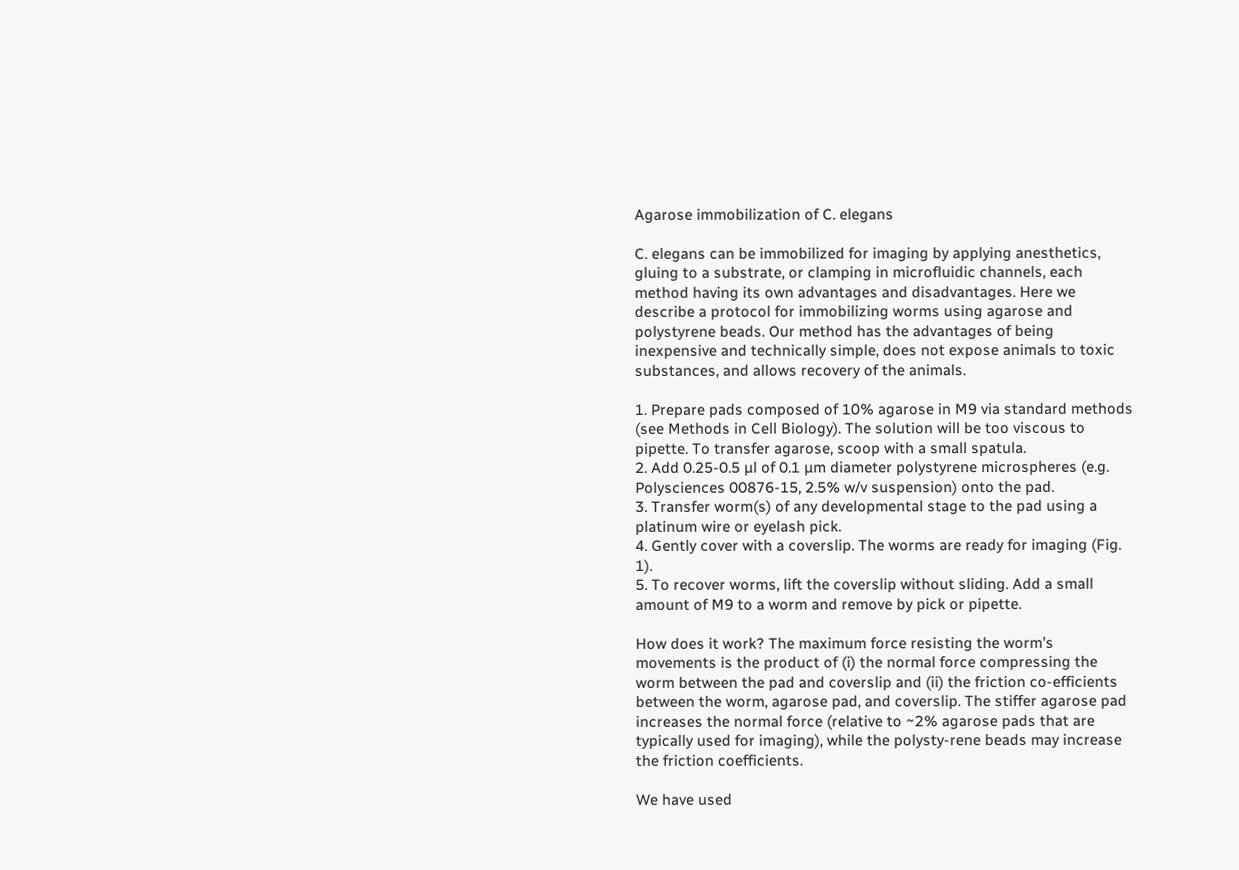Agarose immobilization of C. elegans

C. elegans can be immobilized for imaging by applying anesthetics, gluing to a substrate, or clamping in microfluidic channels, each method having its own advantages and disadvantages. Here we describe a protocol for immobilizing worms using agarose and polystyrene beads. Our method has the advantages of being inexpensive and technically simple, does not expose animals to toxic substances, and allows recovery of the animals.

1. Prepare pads composed of 10% agarose in M9 via standard methods (see Methods in Cell Biology). The solution will be too viscous to pipette. To transfer agarose, scoop with a small spatula.
2. Add 0.25-0.5 µl of 0.1 µm diameter polystyrene microspheres (e.g. Polysciences 00876-15, 2.5% w/v suspension) onto the pad.
3. Transfer worm(s) of any developmental stage to the pad using a platinum wire or eyelash pick.
4. Gently cover with a coverslip. The worms are ready for imaging (Fig. 1).
5. To recover worms, lift the coverslip without sliding. Add a small amount of M9 to a worm and remove by pick or pipette.

How does it work? The maximum force resisting the worm’s movements is the product of (i) the normal force compressing the worm between the pad and coverslip and (ii) the friction co-efficients between the worm, agarose pad, and coverslip. The stiffer agarose pad increases the normal force (relative to ~2% agarose pads that are typically used for imaging), while the polysty-rene beads may increase the friction coefficients.

We have used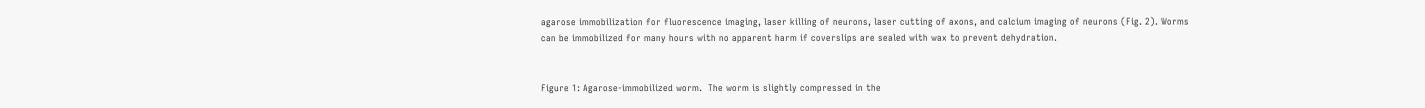agarose immobilization for fluorescence imaging, laser killing of neurons, laser cutting of axons, and calcium imaging of neurons (Fig. 2). Worms can be immobilized for many hours with no apparent harm if coverslips are sealed with wax to prevent dehydration.


Figure 1: Agarose-immobilized worm.  The worm is slightly compressed in the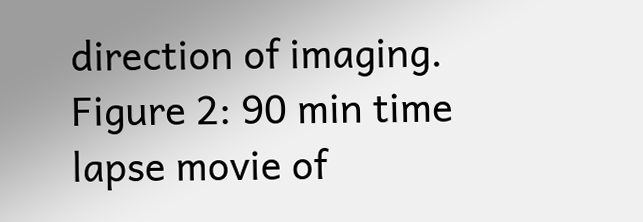direction of imaging.
Figure 2: 90 min time lapse movie of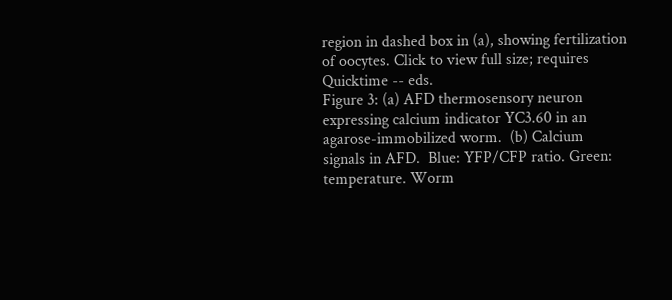region in dashed box in (a), showing fertilization of oocytes. Click to view full size; requires Quicktime -- eds.
Figure 3: (a) AFD thermosensory neuron expressing calcium indicator YC3.60 in an agarose-immobilized worm.  (b) Calcium signals in AFD.  Blue: YFP/CFP ratio. Green: temperature. Worm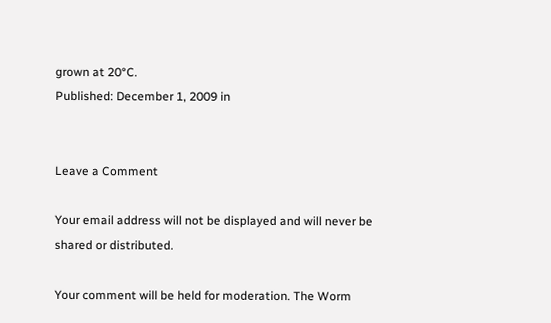grown at 20°C.
Published: December 1, 2009 in


Leave a Comment

Your email address will not be displayed and will never be shared or distributed.

Your comment will be held for moderation. The Worm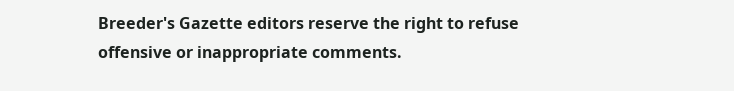Breeder's Gazette editors reserve the right to refuse offensive or inappropriate comments.